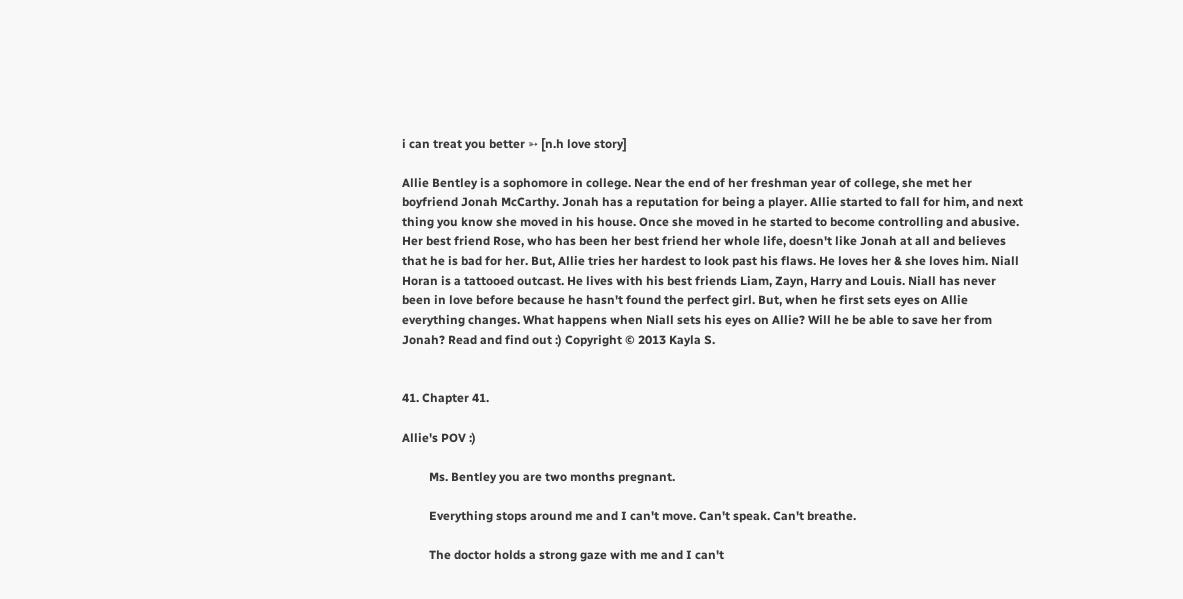i can treat you better ➳ [n.h love story]

Allie Bentley is a sophomore in college. Near the end of her freshman year of college, she met her boyfriend Jonah McCarthy. Jonah has a reputation for being a player. Allie started to fall for him, and next thing you know she moved in his house. Once she moved in he started to become controlling and abusive. Her best friend Rose, who has been her best friend her whole life, doesn't like Jonah at all and believes that he is bad for her. But, Allie tries her hardest to look past his flaws. He loves her & she loves him. Niall Horan is a tattooed outcast. He lives with his best friends Liam, Zayn, Harry and Louis. Niall has never been in love before because he hasn't found the perfect girl. But, when he first sets eyes on Allie everything changes. What happens when Niall sets his eyes on Allie? Will he be able to save her from Jonah? Read and find out :) Copyright © 2013 Kayla S.


41. Chapter 41.

Allie's POV :)

         Ms. Bentley you are two months pregnant.

         Everything stops around me and I can't move. Can't speak. Can't breathe.

         The doctor holds a strong gaze with me and I can't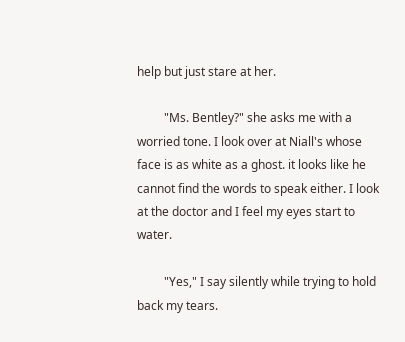help but just stare at her.

         "Ms. Bentley?" she asks me with a worried tone. I look over at Niall's whose face is as white as a ghost. it looks like he cannot find the words to speak either. I look at the doctor and I feel my eyes start to water.

         "Yes," I say silently while trying to hold back my tears.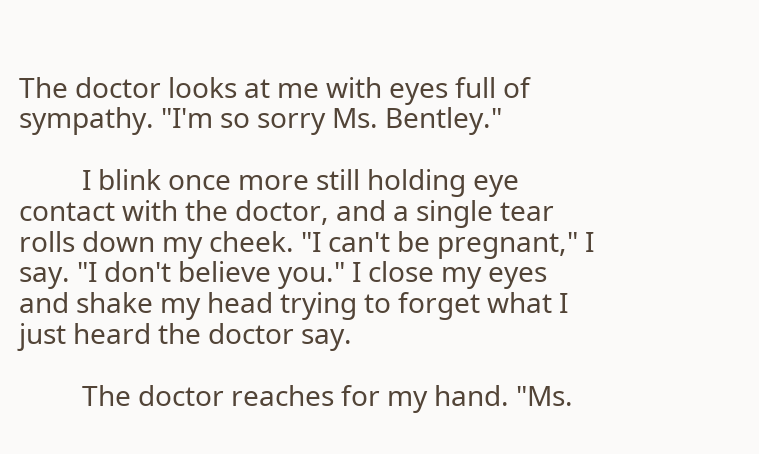The doctor looks at me with eyes full of sympathy. "I'm so sorry Ms. Bentley."

         I blink once more still holding eye contact with the doctor, and a single tear rolls down my cheek. "I can't be pregnant," I say. "I don't believe you." I close my eyes and shake my head trying to forget what I just heard the doctor say.

         The doctor reaches for my hand. "Ms.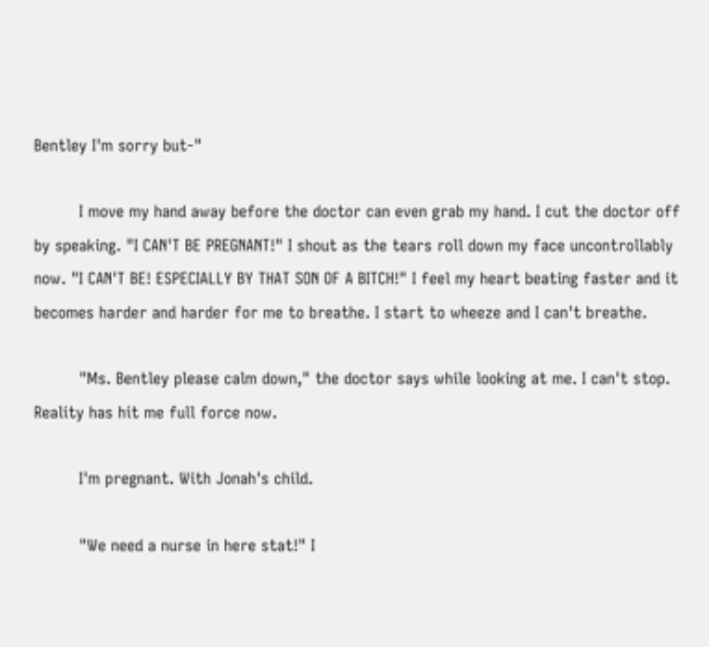Bentley I'm sorry but-"

         I move my hand away before the doctor can even grab my hand. I cut the doctor off by speaking. "I CAN'T BE PREGNANT!" I shout as the tears roll down my face uncontrollably now. "I CAN'T BE! ESPECIALLY BY THAT SON OF A BITCH!" I feel my heart beating faster and it becomes harder and harder for me to breathe. I start to wheeze and I can't breathe.

         "Ms. Bentley please calm down," the doctor says while looking at me. I can't stop. Reality has hit me full force now.

         I'm pregnant. With Jonah's child.

         "We need a nurse in here stat!" I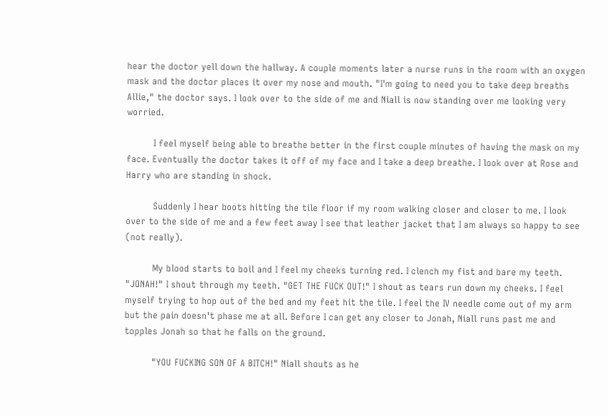hear the doctor yell down the hallway. A couple moments later a nurse runs in the room with an oxygen mask and the doctor places it over my nose and mouth. "I'm going to need you to take deep breaths Allie," the doctor says. I look over to the side of me and Niall is now standing over me looking very worried.

         I feel myself being able to breathe better in the first couple minutes of having the mask on my face. Eventually the doctor takes it off of my face and I take a deep breathe. I look over at Rose and Harry who are standing in shock.

         Suddenly I hear boots hitting the tile floor if my room walking closer and closer to me. I look over to the side of me and a few feet away I see that leather jacket that I am always so happy to see (not really).

         My blood starts to boil and I feel my cheeks turning red. I clench my fist and bare my teeth. "JONAH!" I shout through my teeth. "GET THE FUCK OUT!" I shout as tears run down my cheeks. I feel myself trying to hop out of the bed and my feet hit the tile. I feel the IV needle come out of my arm but the pain doesn't phase me at all. Before I can get any closer to Jonah, Niall runs past me and topples Jonah so that he falls on the ground.

         "YOU FUCKING SON OF A BITCH!" Niall shouts as he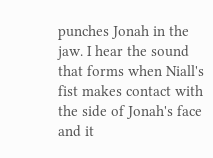punches Jonah in the jaw. I hear the sound that forms when Niall's fist makes contact with the side of Jonah's face and it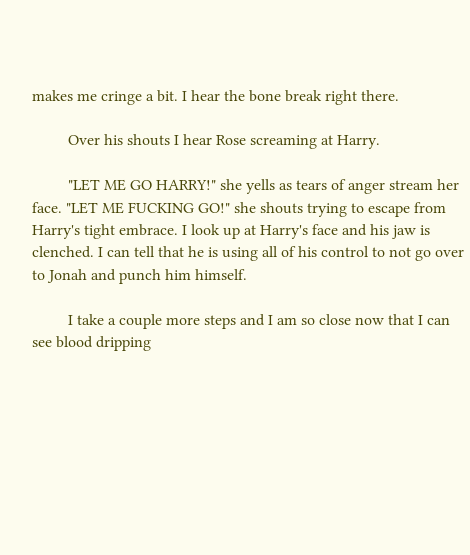makes me cringe a bit. I hear the bone break right there.

         Over his shouts I hear Rose screaming at Harry.

         "LET ME GO HARRY!" she yells as tears of anger stream her face. "LET ME FUCKING GO!" she shouts trying to escape from Harry's tight embrace. I look up at Harry's face and his jaw is clenched. I can tell that he is using all of his control to not go over to Jonah and punch him himself.

         I take a couple more steps and I am so close now that I can see blood dripping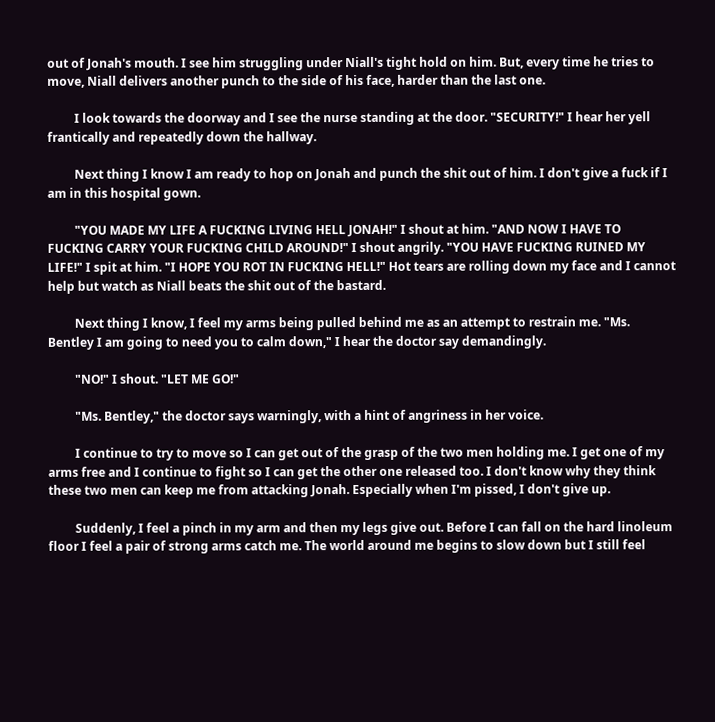out of Jonah's mouth. I see him struggling under Niall's tight hold on him. But, every time he tries to move, Niall delivers another punch to the side of his face, harder than the last one.

         I look towards the doorway and I see the nurse standing at the door. "SECURITY!" I hear her yell frantically and repeatedly down the hallway.

         Next thing I know I am ready to hop on Jonah and punch the shit out of him. I don't give a fuck if I am in this hospital gown.

         "YOU MADE MY LIFE A FUCKING LIVING HELL JONAH!" I shout at him. "AND NOW I HAVE TO FUCKING CARRY YOUR FUCKING CHILD AROUND!" I shout angrily. "YOU HAVE FUCKING RUINED MY LIFE!" I spit at him. "I HOPE YOU ROT IN FUCKING HELL!" Hot tears are rolling down my face and I cannot help but watch as Niall beats the shit out of the bastard.

         Next thing I know, I feel my arms being pulled behind me as an attempt to restrain me. "Ms. Bentley I am going to need you to calm down," I hear the doctor say demandingly.

         "NO!" I shout. "LET ME GO!"

         "Ms. Bentley," the doctor says warningly, with a hint of angriness in her voice.

         I continue to try to move so I can get out of the grasp of the two men holding me. I get one of my arms free and I continue to fight so I can get the other one released too. I don't know why they think these two men can keep me from attacking Jonah. Especially when I'm pissed, I don't give up.

         Suddenly, I feel a pinch in my arm and then my legs give out. Before I can fall on the hard linoleum floor I feel a pair of strong arms catch me. The world around me begins to slow down but I still feel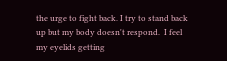the urge to fight back. I try to stand back up but my body doesn't respond.  I feel my eyelids getting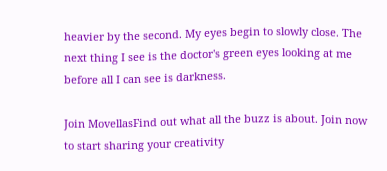heavier by the second. My eyes begin to slowly close. The next thing I see is the doctor's green eyes looking at me before all I can see is darkness.

Join MovellasFind out what all the buzz is about. Join now to start sharing your creativity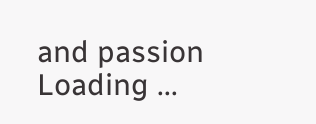and passion
Loading ...